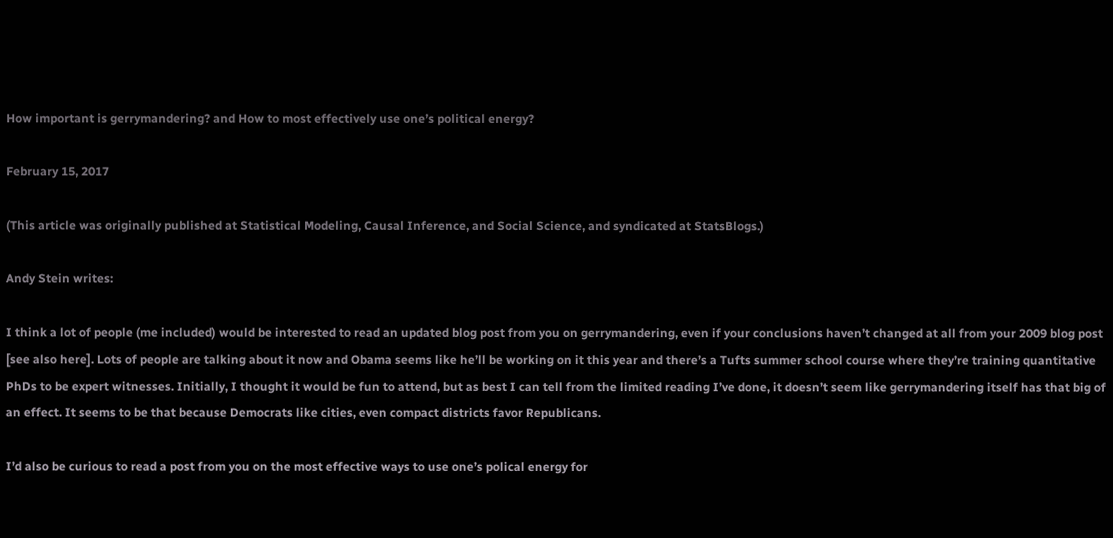How important is gerrymandering? and How to most effectively use one’s political energy?

February 15, 2017

(This article was originally published at Statistical Modeling, Causal Inference, and Social Science, and syndicated at StatsBlogs.)

Andy Stein writes:

I think a lot of people (me included) would be interested to read an updated blog post from you on gerrymandering, even if your conclusions haven’t changed at all from your 2009 blog post [see also here]. Lots of people are talking about it now and Obama seems like he’ll be working on it this year and there’s a Tufts summer school course where they’re training quantitative PhDs to be expert witnesses. Initially, I thought it would be fun to attend, but as best I can tell from the limited reading I’ve done, it doesn’t seem like gerrymandering itself has that big of an effect. It seems to be that because Democrats like cities, even compact districts favor Republicans.

I’d also be curious to read a post from you on the most effective ways to use one’s polical energy for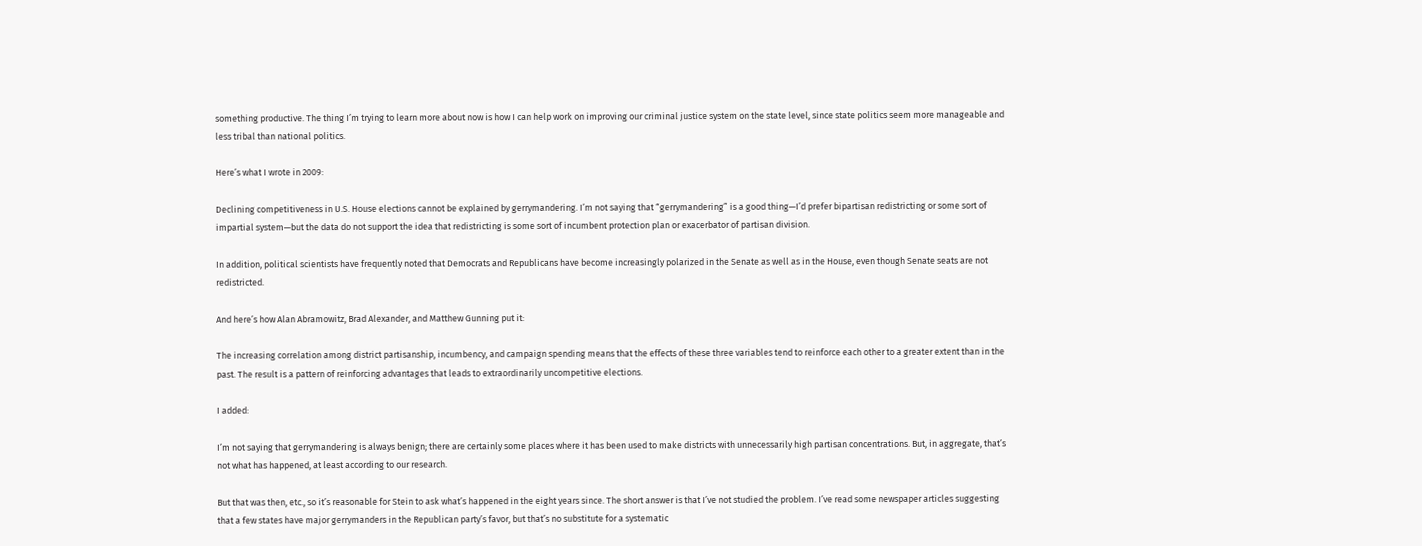something productive. The thing I’m trying to learn more about now is how I can help work on improving our criminal justice system on the state level, since state politics seem more manageable and less tribal than national politics.

Here’s what I wrote in 2009:

Declining competitiveness in U.S. House elections cannot be explained by gerrymandering. I’m not saying that “gerrymandering” is a good thing—I’d prefer bipartisan redistricting or some sort of impartial system—but the data do not support the idea that redistricting is some sort of incumbent protection plan or exacerbator of partisan division.

In addition, political scientists have frequently noted that Democrats and Republicans have become increasingly polarized in the Senate as well as in the House, even though Senate seats are not redistricted.

And here’s how Alan Abramowitz, Brad Alexander, and Matthew Gunning put it:

The increasing correlation among district partisanship, incumbency, and campaign spending means that the effects of these three variables tend to reinforce each other to a greater extent than in the past. The result is a pattern of reinforcing advantages that leads to extraordinarily uncompetitive elections.

I added:

I’m not saying that gerrymandering is always benign; there are certainly some places where it has been used to make districts with unnecessarily high partisan concentrations. But, in aggregate, that’s not what has happened, at least according to our research.

But that was then, etc., so it’s reasonable for Stein to ask what’s happened in the eight years since. The short answer is that I’ve not studied the problem. I’ve read some newspaper articles suggesting that a few states have major gerrymanders in the Republican party’s favor, but that’s no substitute for a systematic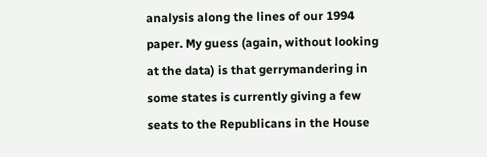analysis along the lines of our 1994 paper. My guess (again, without looking at the data) is that gerrymandering in some states is currently giving a few seats to the Republicans in the House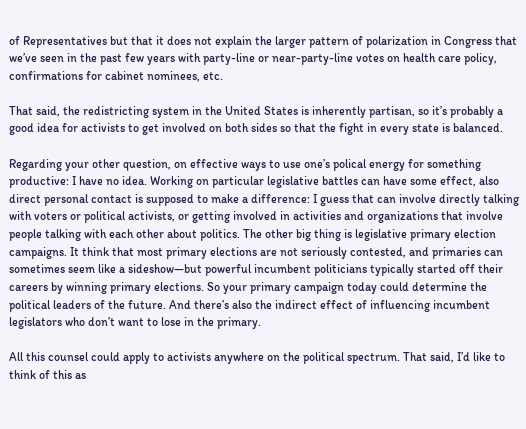of Representatives but that it does not explain the larger pattern of polarization in Congress that we’ve seen in the past few years with party-line or near-party-line votes on health care policy, confirmations for cabinet nominees, etc.

That said, the redistricting system in the United States is inherently partisan, so it’s probably a good idea for activists to get involved on both sides so that the fight in every state is balanced.

Regarding your other question, on effective ways to use one’s polical energy for something productive: I have no idea. Working on particular legislative battles can have some effect, also direct personal contact is supposed to make a difference: I guess that can involve directly talking with voters or political activists, or getting involved in activities and organizations that involve people talking with each other about politics. The other big thing is legislative primary election campaigns. It think that most primary elections are not seriously contested, and primaries can sometimes seem like a sideshow—but powerful incumbent politicians typically started off their careers by winning primary elections. So your primary campaign today could determine the political leaders of the future. And there’s also the indirect effect of influencing incumbent legislators who don’t want to lose in the primary.

All this counsel could apply to activists anywhere on the political spectrum. That said, I’d like to think of this as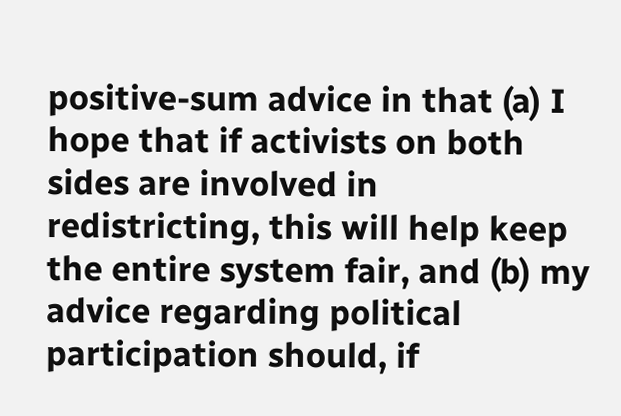positive-sum advice in that (a) I hope that if activists on both sides are involved in redistricting, this will help keep the entire system fair, and (b) my advice regarding political participation should, if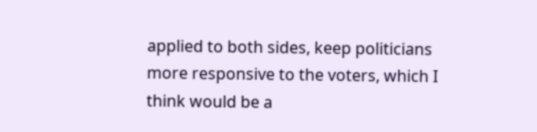applied to both sides, keep politicians more responsive to the voters, which I think would be a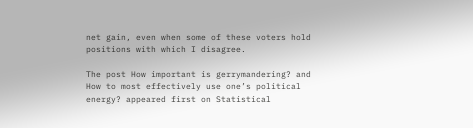net gain, even when some of these voters hold positions with which I disagree.

The post How important is gerrymandering? and How to most effectively use one’s political energy? appeared first on Statistical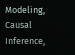Modeling, Causal Inference,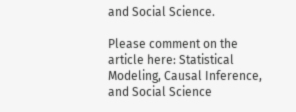and Social Science.

Please comment on the article here: Statistical Modeling, Causal Inference, and Social Science